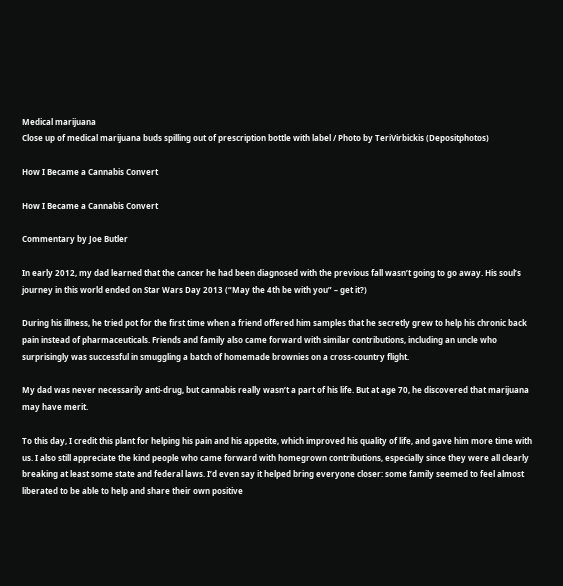Medical marijuana
Close up of medical marijuana buds spilling out of prescription bottle with label / Photo by TeriVirbickis (Depositphotos)

How I Became a Cannabis Convert

How I Became a Cannabis Convert

Commentary by Joe Butler

In early 2012, my dad learned that the cancer he had been diagnosed with the previous fall wasn’t going to go away. His soul’s journey in this world ended on Star Wars Day 2013 (“May the 4th be with you” – get it?)

During his illness, he tried pot for the first time when a friend offered him samples that he secretly grew to help his chronic back pain instead of pharmaceuticals. Friends and family also came forward with similar contributions, including an uncle who surprisingly was successful in smuggling a batch of homemade brownies on a cross-country flight.

My dad was never necessarily anti-drug, but cannabis really wasn’t a part of his life. But at age 70, he discovered that marijuana may have merit.

To this day, I credit this plant for helping his pain and his appetite, which improved his quality of life, and gave him more time with us. I also still appreciate the kind people who came forward with homegrown contributions, especially since they were all clearly breaking at least some state and federal laws. I’d even say it helped bring everyone closer: some family seemed to feel almost liberated to be able to help and share their own positive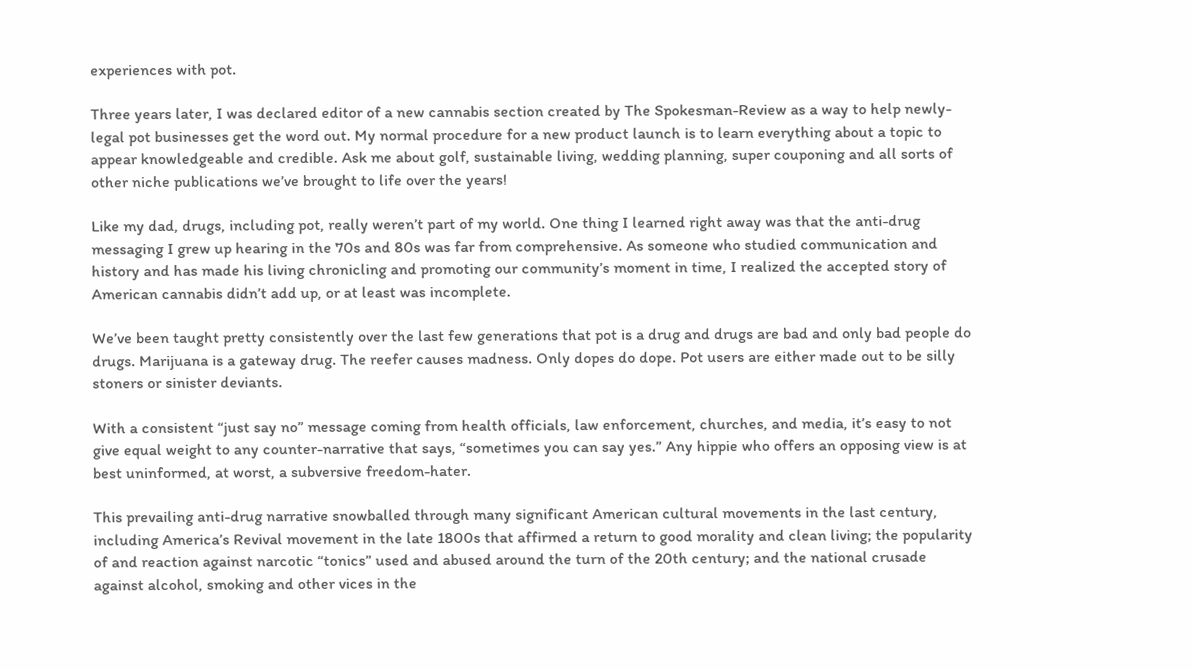experiences with pot.

Three years later, I was declared editor of a new cannabis section created by The Spokesman-Review as a way to help newly-legal pot businesses get the word out. My normal procedure for a new product launch is to learn everything about a topic to appear knowledgeable and credible. Ask me about golf, sustainable living, wedding planning, super couponing and all sorts of other niche publications we’ve brought to life over the years!

Like my dad, drugs, including pot, really weren’t part of my world. One thing I learned right away was that the anti-drug messaging I grew up hearing in the 70s and 80s was far from comprehensive. As someone who studied communication and history and has made his living chronicling and promoting our community’s moment in time, I realized the accepted story of American cannabis didn’t add up, or at least was incomplete.

We’ve been taught pretty consistently over the last few generations that pot is a drug and drugs are bad and only bad people do drugs. Marijuana is a gateway drug. The reefer causes madness. Only dopes do dope. Pot users are either made out to be silly stoners or sinister deviants.

With a consistent “just say no” message coming from health officials, law enforcement, churches, and media, it’s easy to not give equal weight to any counter-narrative that says, “sometimes you can say yes.” Any hippie who offers an opposing view is at best uninformed, at worst, a subversive freedom-hater.

This prevailing anti-drug narrative snowballed through many significant American cultural movements in the last century, including America’s Revival movement in the late 1800s that affirmed a return to good morality and clean living; the popularity of and reaction against narcotic “tonics” used and abused around the turn of the 20th century; and the national crusade against alcohol, smoking and other vices in the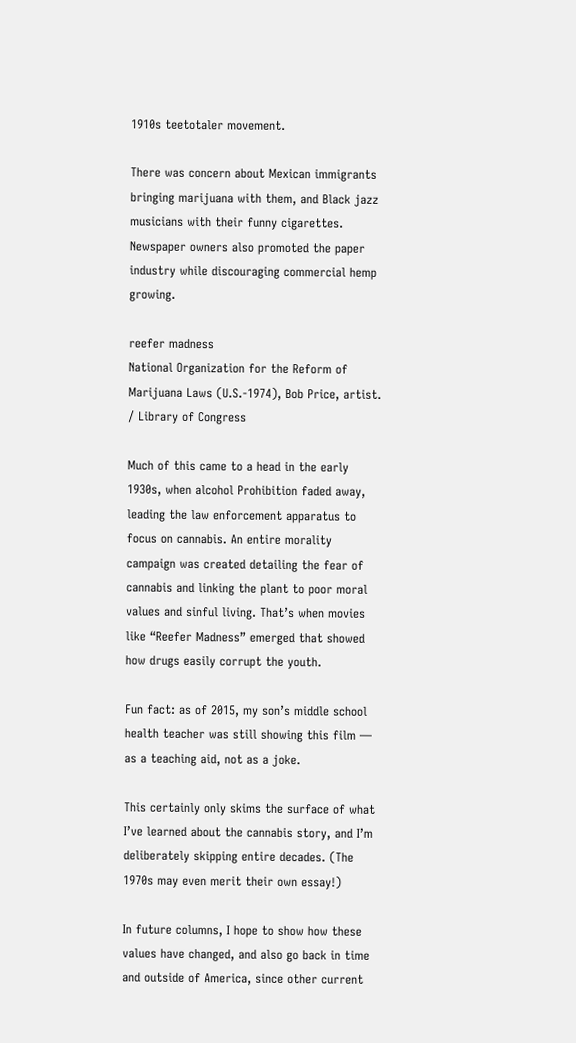1910s teetotaler movement.

There was concern about Mexican immigrants bringing marijuana with them, and Black jazz musicians with their funny cigarettes. Newspaper owners also promoted the paper industry while discouraging commercial hemp growing.

reefer madness
National Organization for the Reform of Marijuana Laws (U.S.-1974), Bob Price, artist. / Library of Congress

Much of this came to a head in the early 1930s, when alcohol Prohibition faded away, leading the law enforcement apparatus to focus on cannabis. An entire morality campaign was created detailing the fear of cannabis and linking the plant to poor moral values and sinful living. That’s when movies like “Reefer Madness” emerged that showed how drugs easily corrupt the youth.

Fun fact: as of 2015, my son’s middle school health teacher was still showing this film — as a teaching aid, not as a joke.

This certainly only skims the surface of what I’ve learned about the cannabis story, and I’m deliberately skipping entire decades. (The 1970s may even merit their own essay!)

In future columns, I hope to show how these values have changed, and also go back in time and outside of America, since other current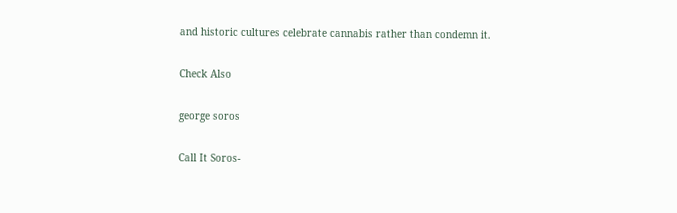and historic cultures celebrate cannabis rather than condemn it.

Check Also

george soros

Call It Soros-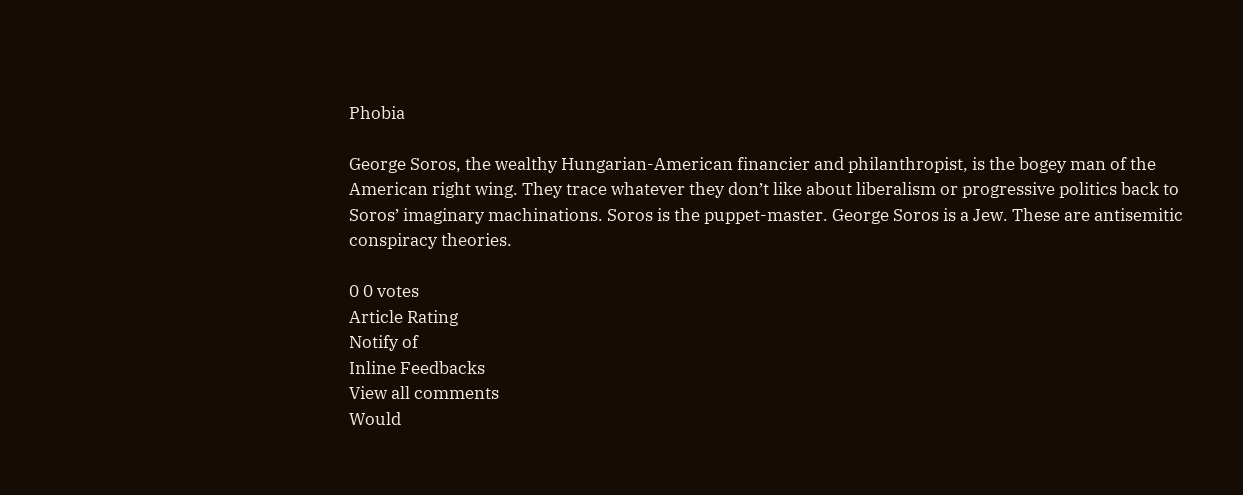Phobia

George Soros, the wealthy Hungarian-American financier and philanthropist, is the bogey man of the American right wing. They trace whatever they don’t like about liberalism or progressive politics back to Soros’ imaginary machinations. Soros is the puppet-master. George Soros is a Jew. These are antisemitic conspiracy theories.

0 0 votes
Article Rating
Notify of
Inline Feedbacks
View all comments
Would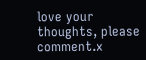love your thoughts, please comment.x